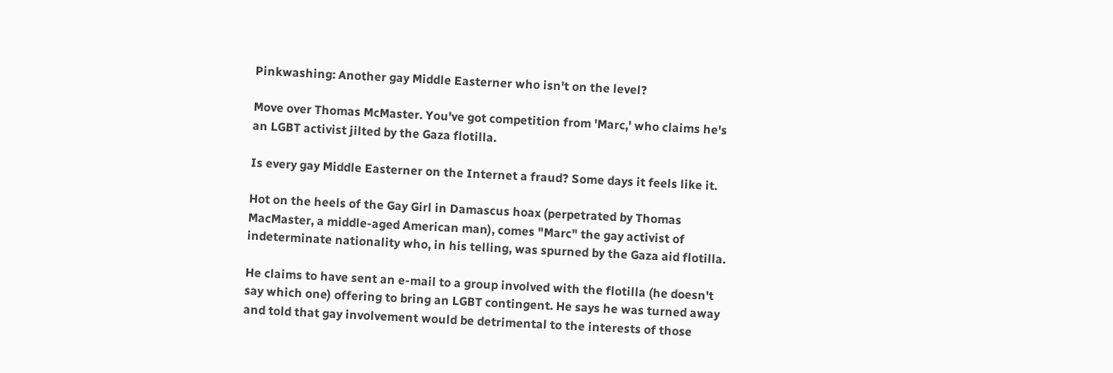Pinkwashing: Another gay Middle Easterner who isn't on the level?

Move over Thomas McMaster. You've got competition from 'Marc,' who claims he's an LGBT activist jilted by the Gaza flotilla.

Is every gay Middle Easterner on the Internet a fraud? Some days it feels like it.

Hot on the heels of the Gay Girl in Damascus hoax (perpetrated by Thomas MacMaster, a middle-aged American man), comes "Marc" the gay activist of indeterminate nationality who, in his telling, was spurned by the Gaza aid flotilla.

He claims to have sent an e-mail to a group involved with the flotilla (he doesn't say which one) offering to bring an LGBT contingent. He says he was turned away and told that gay involvement would be detrimental to the interests of those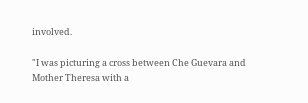involved.

"I was picturing a cross between Che Guevara and Mother Theresa with a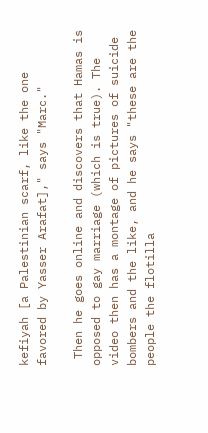kefiyah [a Palestinian scarf, like the one favored by Yasser Arafat]," says "Marc."

 Then he goes online and discovers that Hamas is opposed to gay marriage (which is true). The video then has a montage of pictures of suicide bombers and the like, and he says "these are the people the flotilla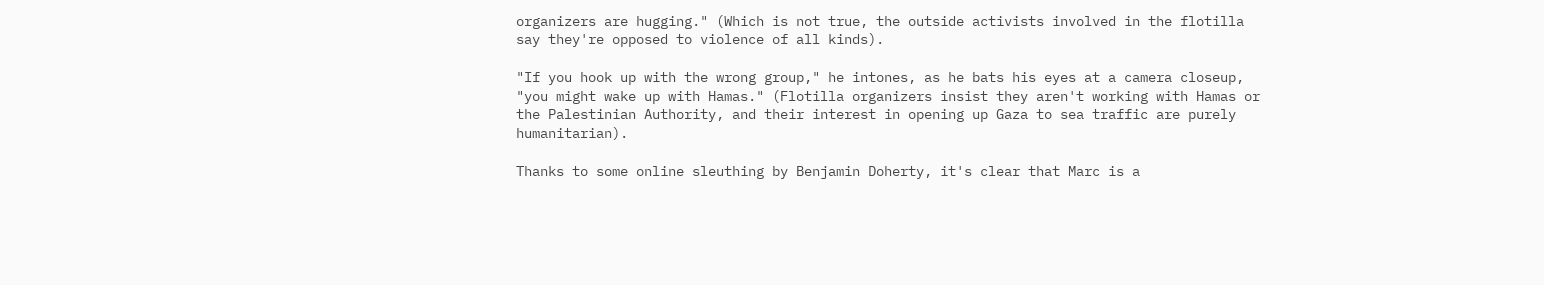organizers are hugging." (Which is not true, the outside activists involved in the flotilla say they're opposed to violence of all kinds).

"If you hook up with the wrong group," he intones, as he bats his eyes at a camera closeup, "you might wake up with Hamas." (Flotilla organizers insist they aren't working with Hamas or the Palestinian Authority, and their interest in opening up Gaza to sea traffic are purely humanitarian).

Thanks to some online sleuthing by Benjamin Doherty, it's clear that Marc is a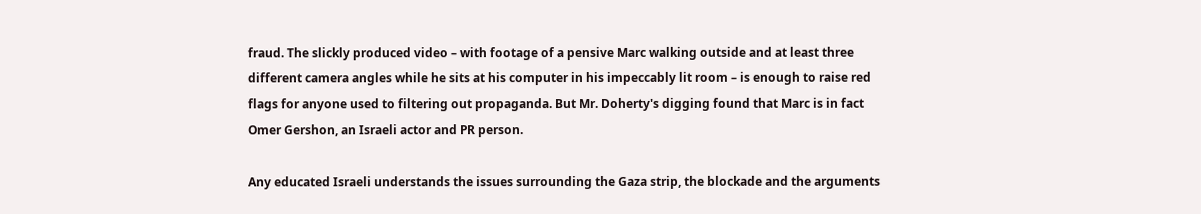fraud. The slickly produced video – with footage of a pensive Marc walking outside and at least three different camera angles while he sits at his computer in his impeccably lit room – is enough to raise red flags for anyone used to filtering out propaganda. But Mr. Doherty's digging found that Marc is in fact Omer Gershon, an Israeli actor and PR person.

Any educated Israeli understands the issues surrounding the Gaza strip, the blockade and the arguments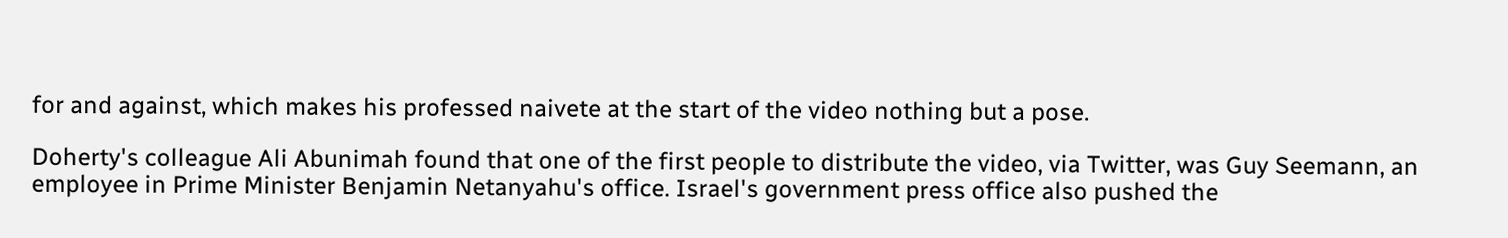for and against, which makes his professed naivete at the start of the video nothing but a pose.

Doherty's colleague Ali Abunimah found that one of the first people to distribute the video, via Twitter, was Guy Seemann, an employee in Prime Minister Benjamin Netanyahu's office. Israel's government press office also pushed the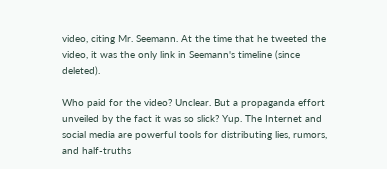video, citing Mr. Seemann. At the time that he tweeted the video, it was the only link in Seemann's timeline (since deleted).

Who paid for the video? Unclear. But a propaganda effort unveiled by the fact it was so slick? Yup. The Internet and social media are powerful tools for distributing lies, rumors, and half-truths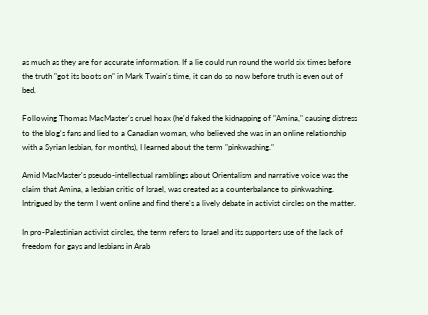as much as they are for accurate information. If a lie could run round the world six times before the truth "got its boots on" in Mark Twain's time, it can do so now before truth is even out of bed.

Following Thomas MacMaster's cruel hoax (he'd faked the kidnapping of "Amina," causing distress to the blog's fans and lied to a Canadian woman, who believed she was in an online relationship with a Syrian lesbian, for months), I learned about the term "pinkwashing."

Amid MacMaster's pseudo-intellectual ramblings about Orientalism and narrative voice was the claim that Amina, a lesbian critic of Israel, was created as a counterbalance to pinkwashing. Intrigued by the term I went online and find there's a lively debate in activist circles on the matter.

In pro-Palestinian activist circles, the term refers to Israel and its supporters use of the lack of freedom for gays and lesbians in Arab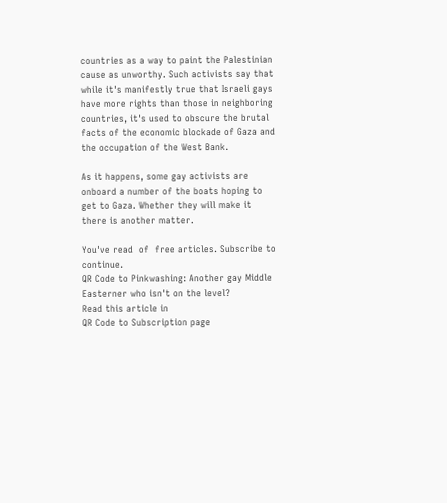countries as a way to paint the Palestinian cause as unworthy. Such activists say that while it's manifestly true that Israeli gays have more rights than those in neighboring countries, it's used to obscure the brutal facts of the economic blockade of Gaza and the occupation of the West Bank.

As it happens, some gay activists are onboard a number of the boats hoping to get to Gaza. Whether they will make it there is another matter.

You've read  of  free articles. Subscribe to continue.
QR Code to Pinkwashing: Another gay Middle Easterner who isn't on the level?
Read this article in
QR Code to Subscription page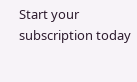Start your subscription today